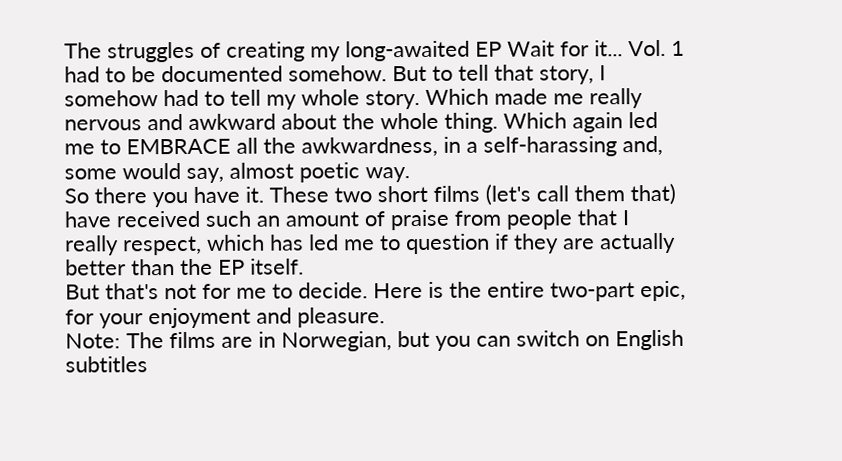The struggles of creating my long-awaited EP Wait for it... Vol. 1 had to be documented somehow. But to tell that story, I somehow had to tell my whole story. Which made me really nervous and awkward about the whole thing. Which again led me to EMBRACE all the awkwardness, in a self-harassing and, some would say, almost poetic way.
So there you have it. These two short films (let's call them that) have received such an amount of praise from people that I really respect, which has led me to question if they are actually better than the EP itself.
But that's not for me to decide. Here is the entire two-part epic, for your enjoyment and pleasure.
Note: The films are in Norwegian, but you can switch on English subtitles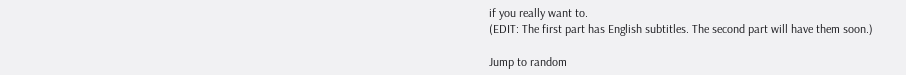if you really want to.
(EDIT: The first part has English subtitles. The second part will have them soon.)

Jump to random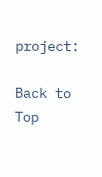project:

Back to Top